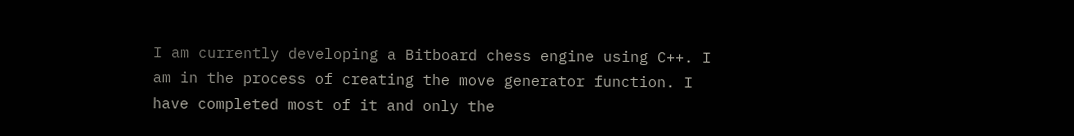I am currently developing a Bitboard chess engine using C++. I am in the process of creating the move generator function. I have completed most of it and only the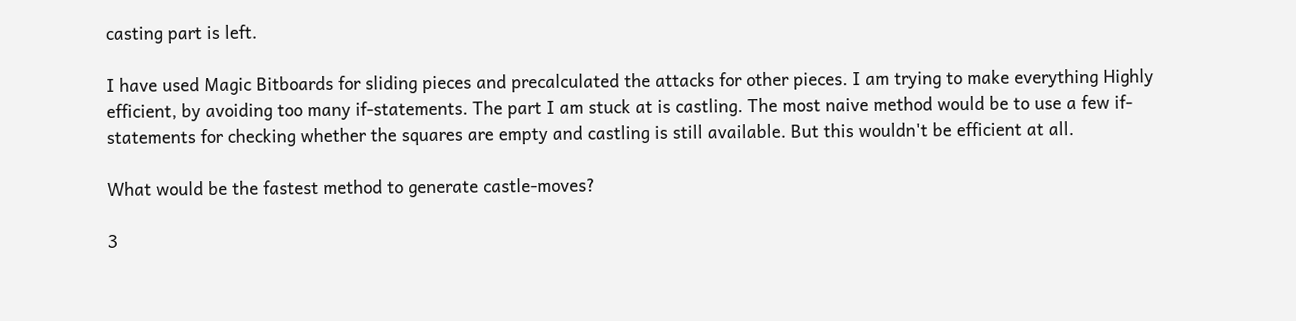casting part is left.

I have used Magic Bitboards for sliding pieces and precalculated the attacks for other pieces. I am trying to make everything Highly efficient, by avoiding too many if-statements. The part I am stuck at is castling. The most naive method would be to use a few if-statements for checking whether the squares are empty and castling is still available. But this wouldn't be efficient at all.

What would be the fastest method to generate castle-moves?

3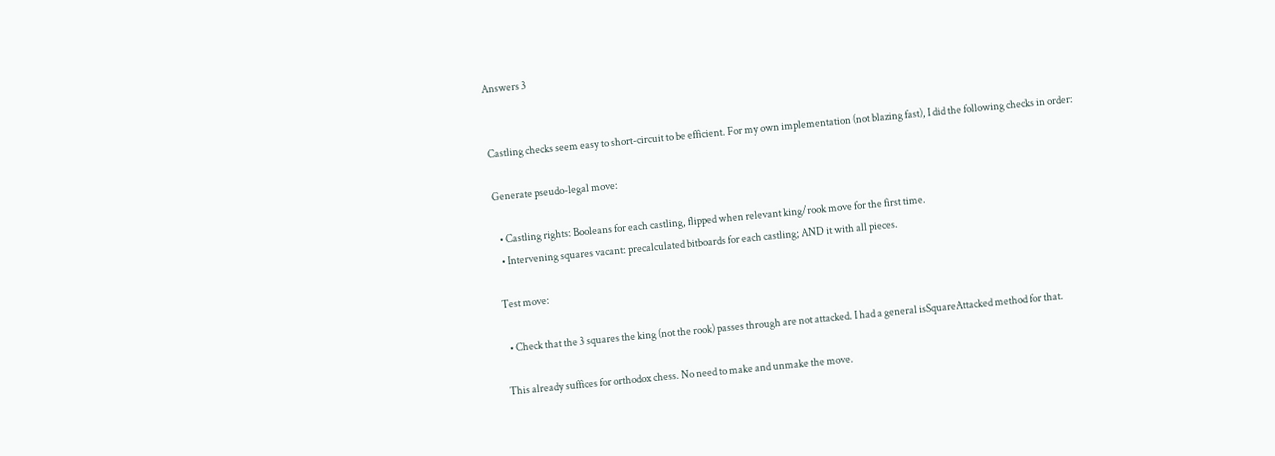Answers 3


Castling checks seem easy to short-circuit to be efficient. For my own implementation (not blazing fast), I did the following checks in order:

Generate pseudo-legal move:

  • Castling rights: Booleans for each castling, flipped when relevant king/rook move for the first time.
  • Intervening squares vacant: precalculated bitboards for each castling; AND it with all pieces.

Test move:

  • Check that the 3 squares the king (not the rook) passes through are not attacked. I had a general isSquareAttacked method for that.

This already suffices for orthodox chess. No need to make and unmake the move.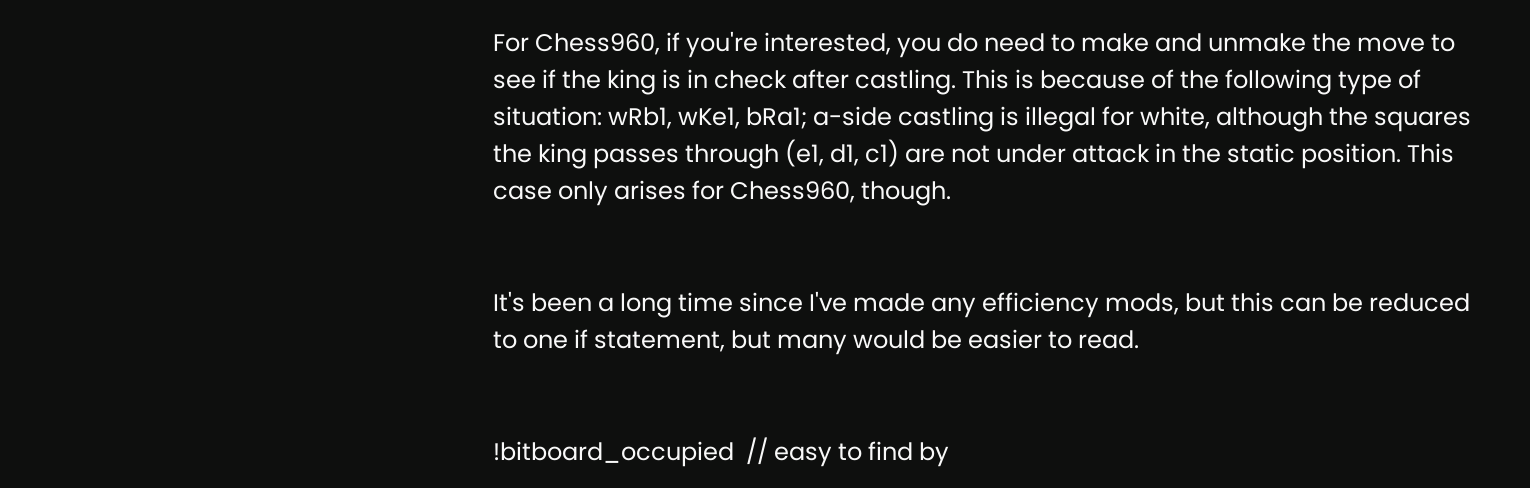For Chess960, if you're interested, you do need to make and unmake the move to see if the king is in check after castling. This is because of the following type of situation: wRb1, wKe1, bRa1; a-side castling is illegal for white, although the squares the king passes through (e1, d1, c1) are not under attack in the static position. This case only arises for Chess960, though.


It's been a long time since I've made any efficiency mods, but this can be reduced to one if statement, but many would be easier to read.


!bitboard_occupied  // easy to find by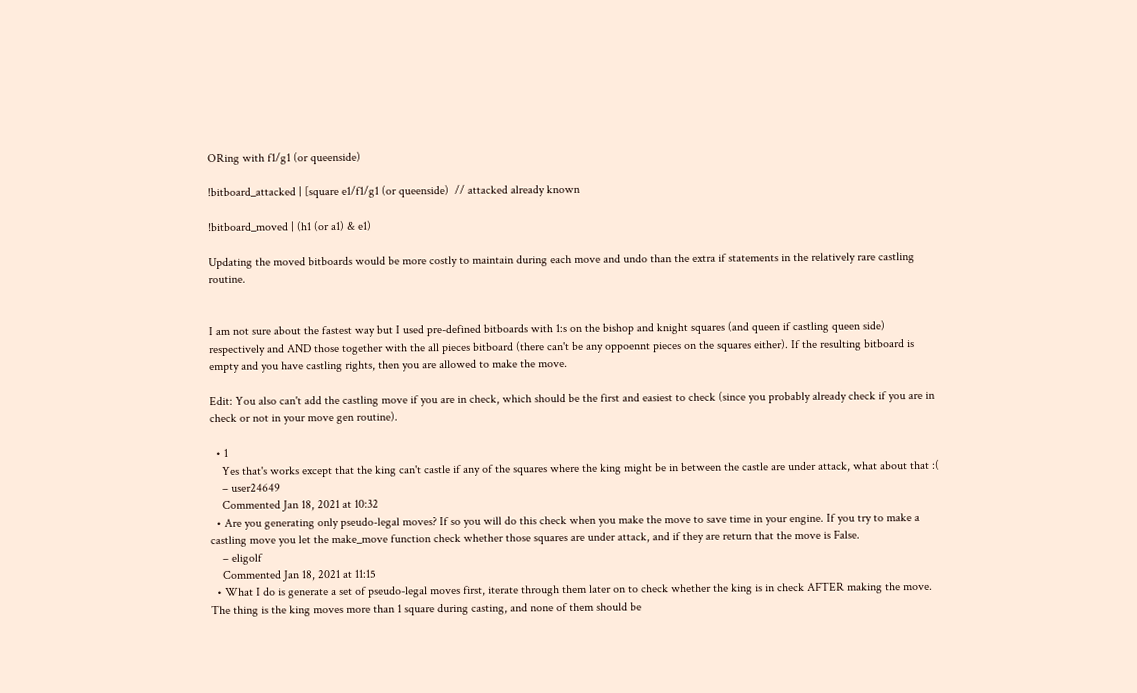ORing with f1/g1 (or queenside)

!bitboard_attacked | [square e1/f1/g1 (or queenside)  // attacked already known

!bitboard_moved | (h1 (or a1) & e1)

Updating the moved bitboards would be more costly to maintain during each move and undo than the extra if statements in the relatively rare castling routine.


I am not sure about the fastest way but I used pre-defined bitboards with 1:s on the bishop and knight squares (and queen if castling queen side) respectively and AND those together with the all pieces bitboard (there can't be any oppoennt pieces on the squares either). If the resulting bitboard is empty and you have castling rights, then you are allowed to make the move.

Edit: You also can't add the castling move if you are in check, which should be the first and easiest to check (since you probably already check if you are in check or not in your move gen routine).

  • 1
    Yes that's works except that the king can't castle if any of the squares where the king might be in between the castle are under attack, what about that :(
    – user24649
    Commented Jan 18, 2021 at 10:32
  • Are you generating only pseudo-legal moves? If so you will do this check when you make the move to save time in your engine. If you try to make a castling move you let the make_move function check whether those squares are under attack, and if they are return that the move is False.
    – eligolf
    Commented Jan 18, 2021 at 11:15
  • What I do is generate a set of pseudo-legal moves first, iterate through them later on to check whether the king is in check AFTER making the move. The thing is the king moves more than 1 square during casting, and none of them should be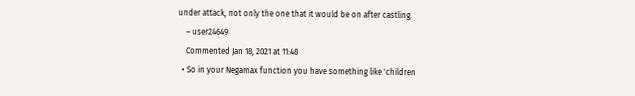under attack, not only the one that it would be on after castling.
    – user24649
    Commented Jan 18, 2021 at 11:48
  • So in your Negamax function you have something like 'children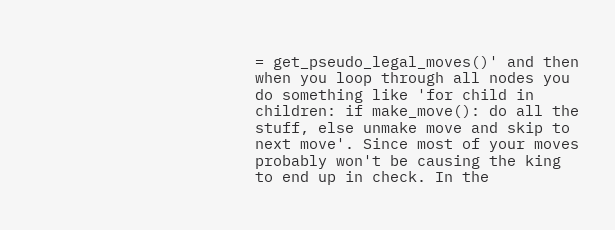= get_pseudo_legal_moves()' and then when you loop through all nodes you do something like 'for child in children: if make_move(): do all the stuff, else unmake move and skip to next move'. Since most of your moves probably won't be causing the king to end up in check. In the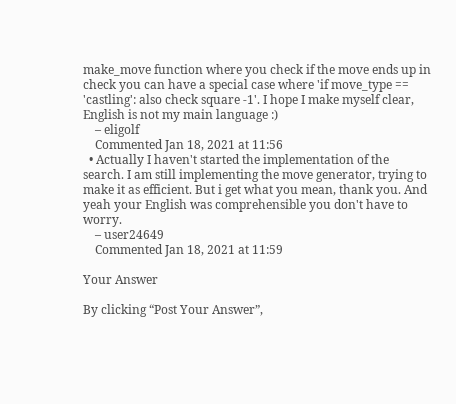make_move function where you check if the move ends up in check you can have a special case where 'if move_type == 'castling': also check square -1'. I hope I make myself clear, English is not my main language :)
    – eligolf
    Commented Jan 18, 2021 at 11:56
  • Actually I haven't started the implementation of the search. I am still implementing the move generator, trying to make it as efficient. But i get what you mean, thank you. And yeah your English was comprehensible you don't have to worry.
    – user24649
    Commented Jan 18, 2021 at 11:59

Your Answer

By clicking “Post Your Answer”,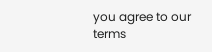you agree to our terms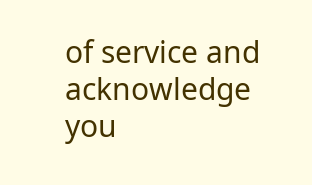of service and acknowledge you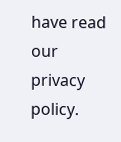have read our privacy policy.